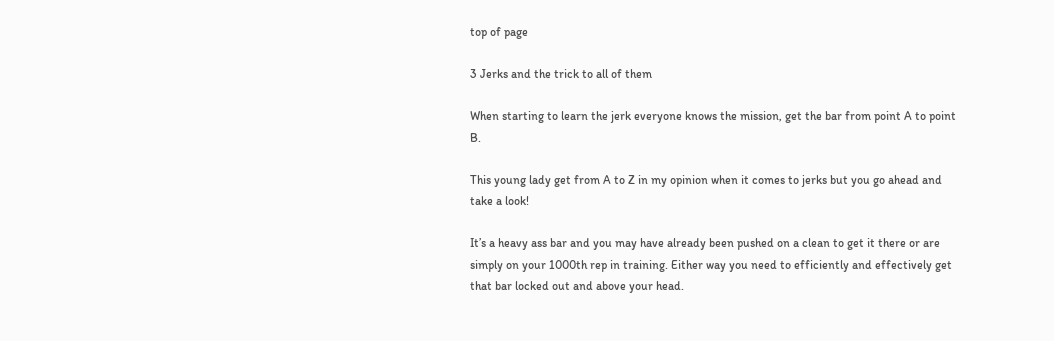top of page

3 Jerks and the trick to all of them

When starting to learn the jerk everyone knows the mission, get the bar from point A to point B.

This young lady get from A to Z in my opinion when it comes to jerks but you go ahead and take a look!

It’s a heavy ass bar and you may have already been pushed on a clean to get it there or are simply on your 1000th rep in training. Either way you need to efficiently and effectively get that bar locked out and above your head.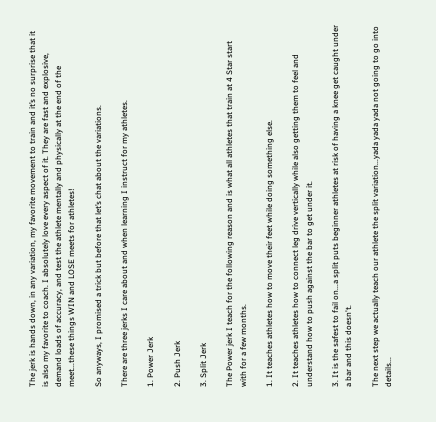The jerk is hands down, in any variation, my favorite movement to train and it’s no surprise that it is also my favorite to coach. I absolutely love every aspect of it. They are fast and explosive, demand loads of accuracy, and test the athlete mentally and physically at the end of the meet...these things WIN and LOSE meets for athletes!

So anyways, I promised a trick but before that let’s chat about the variations.

There are three jerks I care about and when learning I instruct for my athletes.

1. Power Jerk

2. Push Jerk

3. Split Jerk

The Power jerk I teach for the following reason and is what all athletes that train at 4 Star start with for a few months.

1. It teaches athletes how to move their feet while doing something else.

2. It teaches athletes how to connect leg drive vertically while also getting them to feel and understand how to push against the bar to get under it.

3. It is the safest to fail on...a split puts beginner athletes at risk of having a knee get caught under a bar and this doesn't.

The next step we actually teach our athlete the split variation...yada yada yada not going to go into details...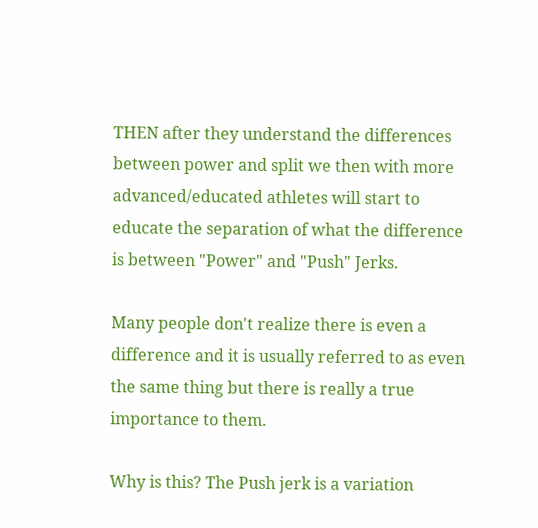THEN after they understand the differences between power and split we then with more advanced/educated athletes will start to educate the separation of what the difference is between "Power" and "Push" Jerks.

Many people don't realize there is even a difference and it is usually referred to as even the same thing but there is really a true importance to them.

Why is this? The Push jerk is a variation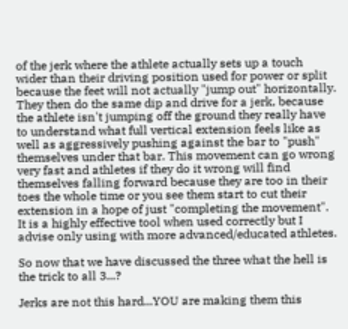of the jerk where the athlete actually sets up a touch wider than their driving position used for power or split because the feet will not actually "jump out" horizontally. They then do the same dip and drive for a jerk, because the athlete isn't jumping off the ground they really have to understand what full vertical extension feels like as well as aggressively pushing against the bar to "push" themselves under that bar. This movement can go wrong very fast and athletes if they do it wrong will find themselves falling forward because they are too in their toes the whole time or you see them start to cut their extension in a hope of just "completing the movement". It is a highly effective tool when used correctly but I advise only using with more advanced/educated athletes.

So now that we have discussed the three what the hell is the trick to all 3...?

Jerks are not this hard...YOU are making them this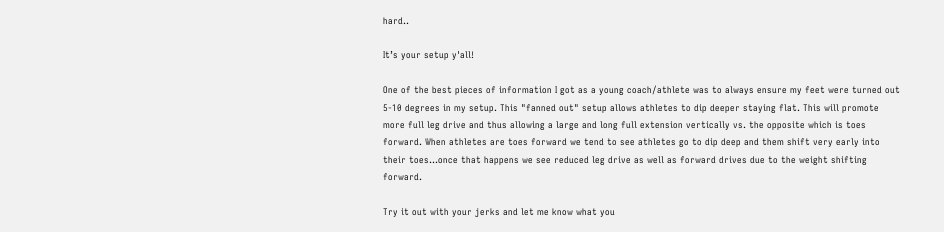hard..

It’s your setup y'all!

One of the best pieces of information I got as a young coach/athlete was to always ensure my feet were turned out 5-10 degrees in my setup. This "fanned out" setup allows athletes to dip deeper staying flat. This will promote more full leg drive and thus allowing a large and long full extension vertically vs. the opposite which is toes forward. When athletes are toes forward we tend to see athletes go to dip deep and them shift very early into their toes...once that happens we see reduced leg drive as well as forward drives due to the weight shifting forward.

Try it out with your jerks and let me know what you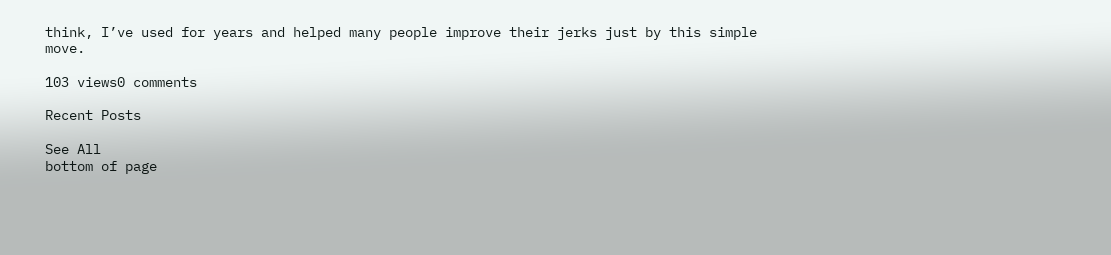think, I’ve used for years and helped many people improve their jerks just by this simple move.

103 views0 comments

Recent Posts

See All
bottom of page